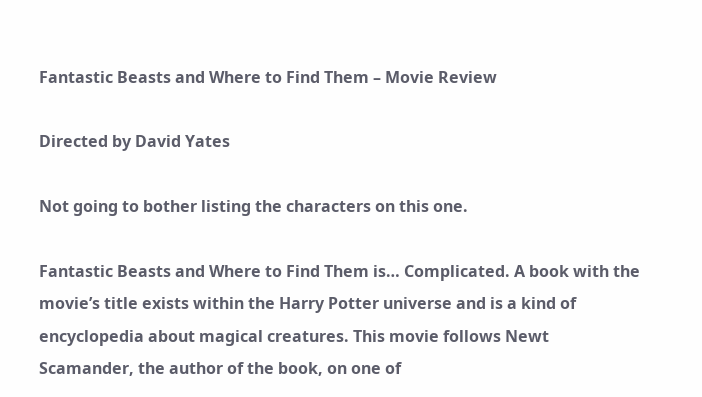Fantastic Beasts and Where to Find Them – Movie Review

Directed by David Yates

Not going to bother listing the characters on this one.

Fantastic Beasts and Where to Find Them is… Complicated. A book with the movie’s title exists within the Harry Potter universe and is a kind of encyclopedia about magical creatures. This movie follows Newt Scamander, the author of the book, on one of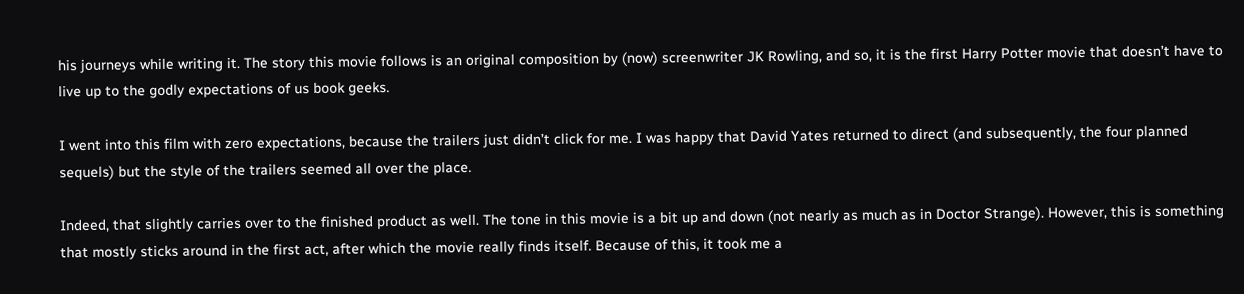his journeys while writing it. The story this movie follows is an original composition by (now) screenwriter JK Rowling, and so, it is the first Harry Potter movie that doesn’t have to live up to the godly expectations of us book geeks.

I went into this film with zero expectations, because the trailers just didn’t click for me. I was happy that David Yates returned to direct (and subsequently, the four planned sequels) but the style of the trailers seemed all over the place.

Indeed, that slightly carries over to the finished product as well. The tone in this movie is a bit up and down (not nearly as much as in Doctor Strange). However, this is something that mostly sticks around in the first act, after which the movie really finds itself. Because of this, it took me a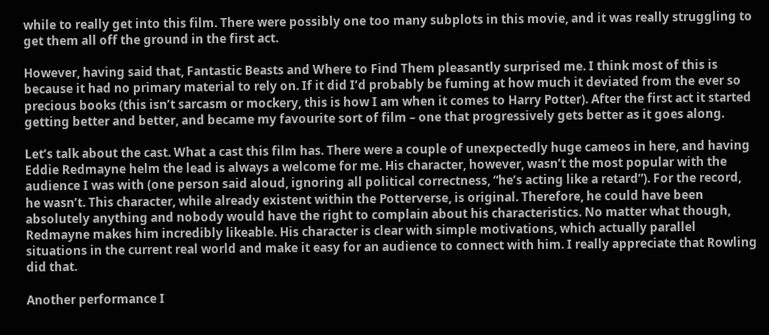while to really get into this film. There were possibly one too many subplots in this movie, and it was really struggling to get them all off the ground in the first act.

However, having said that, Fantastic Beasts and Where to Find Them pleasantly surprised me. I think most of this is because it had no primary material to rely on. If it did I’d probably be fuming at how much it deviated from the ever so precious books (this isn’t sarcasm or mockery, this is how I am when it comes to Harry Potter). After the first act it started getting better and better, and became my favourite sort of film – one that progressively gets better as it goes along.

Let’s talk about the cast. What a cast this film has. There were a couple of unexpectedly huge cameos in here, and having Eddie Redmayne helm the lead is always a welcome for me. His character, however, wasn’t the most popular with the audience I was with (one person said aloud, ignoring all political correctness, “he’s acting like a retard”). For the record, he wasn’t. This character, while already existent within the Potterverse, is original. Therefore, he could have been absolutely anything and nobody would have the right to complain about his characteristics. No matter what though, Redmayne makes him incredibly likeable. His character is clear with simple motivations, which actually parallel situations in the current real world and make it easy for an audience to connect with him. I really appreciate that Rowling did that.

Another performance I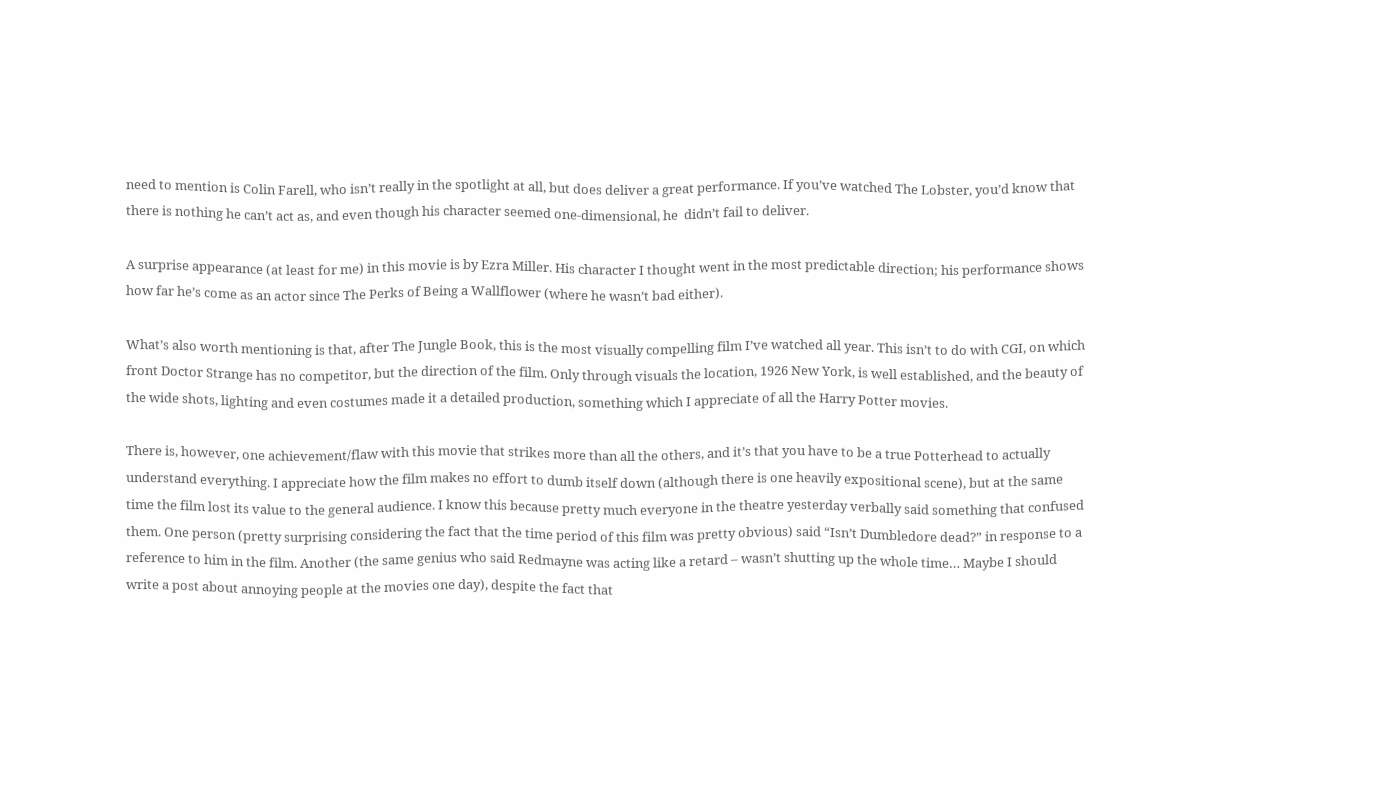need to mention is Colin Farell, who isn’t really in the spotlight at all, but does deliver a great performance. If you’ve watched The Lobster, you’d know that there is nothing he can’t act as, and even though his character seemed one-dimensional, he  didn’t fail to deliver.

A surprise appearance (at least for me) in this movie is by Ezra Miller. His character I thought went in the most predictable direction; his performance shows how far he’s come as an actor since The Perks of Being a Wallflower (where he wasn’t bad either).

What’s also worth mentioning is that, after The Jungle Book, this is the most visually compelling film I’ve watched all year. This isn’t to do with CGI, on which front Doctor Strange has no competitor, but the direction of the film. Only through visuals the location, 1926 New York, is well established, and the beauty of the wide shots, lighting and even costumes made it a detailed production, something which I appreciate of all the Harry Potter movies.

There is, however, one achievement/flaw with this movie that strikes more than all the others, and it’s that you have to be a true Potterhead to actually understand everything. I appreciate how the film makes no effort to dumb itself down (although there is one heavily expositional scene), but at the same time the film lost its value to the general audience. I know this because pretty much everyone in the theatre yesterday verbally said something that confused them. One person (pretty surprising considering the fact that the time period of this film was pretty obvious) said “Isn’t Dumbledore dead?” in response to a reference to him in the film. Another (the same genius who said Redmayne was acting like a retard – wasn’t shutting up the whole time… Maybe I should write a post about annoying people at the movies one day), despite the fact that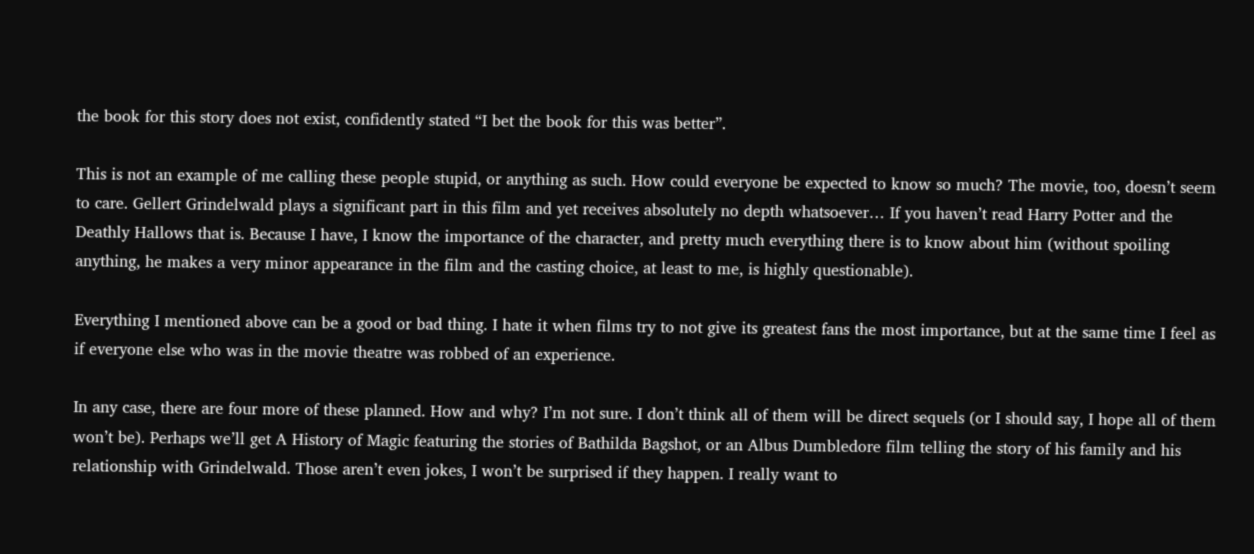the book for this story does not exist, confidently stated “I bet the book for this was better”.

This is not an example of me calling these people stupid, or anything as such. How could everyone be expected to know so much? The movie, too, doesn’t seem to care. Gellert Grindelwald plays a significant part in this film and yet receives absolutely no depth whatsoever… If you haven’t read Harry Potter and the Deathly Hallows that is. Because I have, I know the importance of the character, and pretty much everything there is to know about him (without spoiling anything, he makes a very minor appearance in the film and the casting choice, at least to me, is highly questionable).

Everything I mentioned above can be a good or bad thing. I hate it when films try to not give its greatest fans the most importance, but at the same time I feel as if everyone else who was in the movie theatre was robbed of an experience.

In any case, there are four more of these planned. How and why? I’m not sure. I don’t think all of them will be direct sequels (or I should say, I hope all of them won’t be). Perhaps we’ll get A History of Magic featuring the stories of Bathilda Bagshot, or an Albus Dumbledore film telling the story of his family and his relationship with Grindelwald. Those aren’t even jokes, I won’t be surprised if they happen. I really want to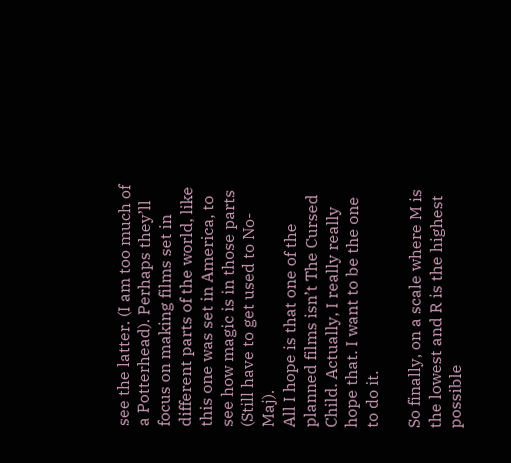see the latter. (I am too much of a Potterhead). Perhaps they’ll focus on making films set in different parts of the world, like this one was set in America, to see how magic is in those parts (Still have to get used to No-Maj).
All I hope is that one of the planned films isn’t The Cursed Child. Actually, I really really hope that. I want to be the one to do it.

So finally, on a scale where M is the lowest and R is the highest possible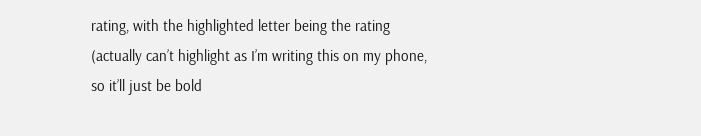rating, with the highlighted letter being the rating (actually can’t highlight as I’m writing this on my phone, so it’ll just be bold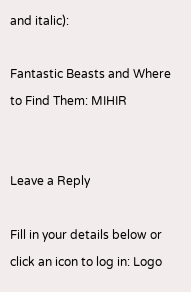and italic):

Fantastic Beasts and Where to Find Them: MIHIR


Leave a Reply

Fill in your details below or click an icon to log in: Logo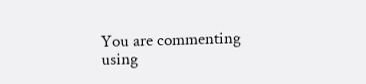You are commenting using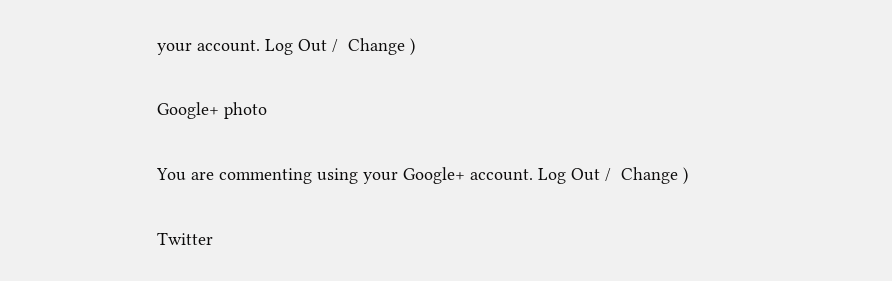your account. Log Out /  Change )

Google+ photo

You are commenting using your Google+ account. Log Out /  Change )

Twitter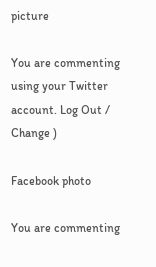picture

You are commenting using your Twitter account. Log Out /  Change )

Facebook photo

You are commenting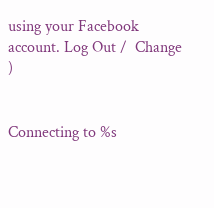using your Facebook account. Log Out /  Change )


Connecting to %s